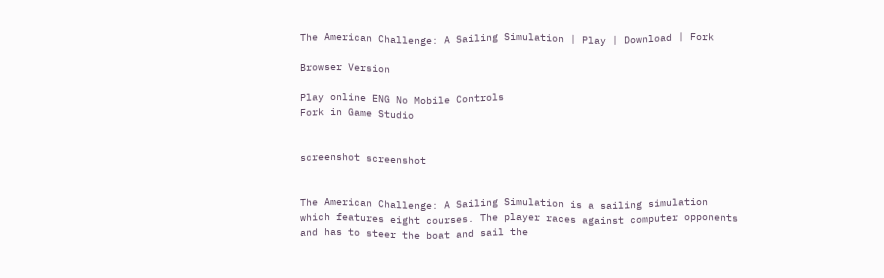The American Challenge: A Sailing Simulation | Play | Download | Fork

Browser Version

Play online ENG No Mobile Controls
Fork in Game Studio


screenshot screenshot


The American Challenge: A Sailing Simulation is a sailing simulation which features eight courses. The player races against computer opponents and has to steer the boat and sail the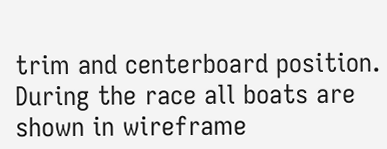trim and centerboard position. During the race all boats are shown in wireframe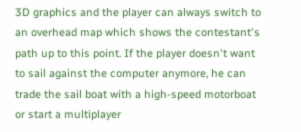3D graphics and the player can always switch to an overhead map which shows the contestant's path up to this point. If the player doesn't want to sail against the computer anymore, he can trade the sail boat with a high-speed motorboat or start a multiplayer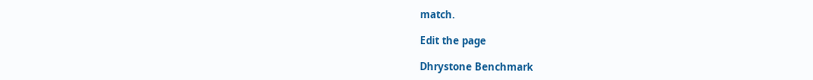match.

Edit the page

Dhrystone Benchmark